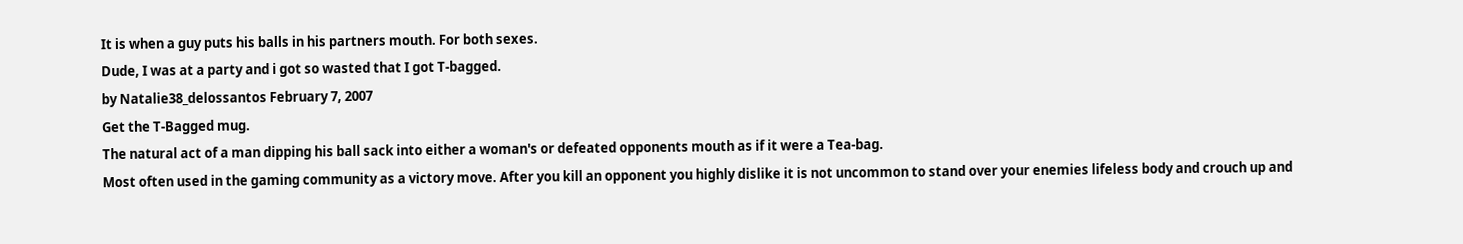It is when a guy puts his balls in his partners mouth. For both sexes.
Dude, I was at a party and i got so wasted that I got T-bagged.
by Natalie38_delossantos February 7, 2007
Get the T-Bagged mug.
The natural act of a man dipping his ball sack into either a woman's or defeated opponents mouth as if it were a Tea-bag.
Most often used in the gaming community as a victory move. After you kill an opponent you highly dislike it is not uncommon to stand over your enemies lifeless body and crouch up and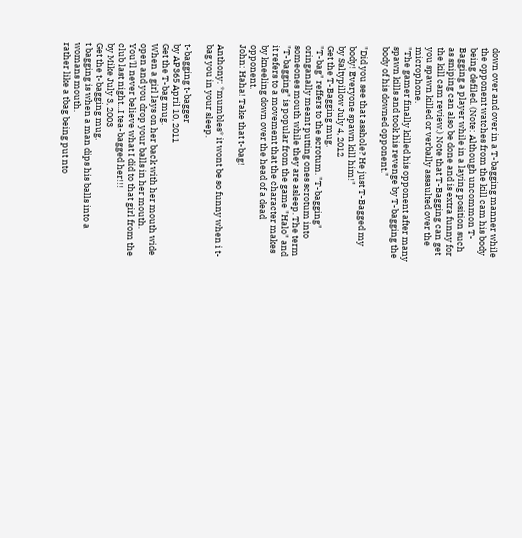down over and over in a T-bagging manner while the opponent watches from the kill cam his body being defiled. (Note: Although uncommon T-Bagging a player while in a laying position such as sniping can also be done and is extra funny for the kill cam review.) Note that T-Bagging can get you spawn killed or verbally assaulted over the microphone.
"The gamer finally killed his opponent after many spawn kills and took his revenge by T-bagging the body of his downed opponent."

"Did you see that asshole? He just T-Bagged my body! Everyone spawn kill him!"
by Saltypillow July 4, 2012
Get the T-Bagging mug.
"T-bag" reffers to the scrotum. "T-bagging" oringanally meant putting ones scrotum into someones mouth while they are asleep. The term "T-bagging" is popular from the game "Halo" and it refers to a movement that the character makes by kneeling down over the head of a dead opponent.
John: Haha! Take that t-bag!

Anthony: *mumbles* it wont be so funny when i t-bag you in your sleep.

t-bagging t-bagger
by AP365 April 10, 2011
Get the T-bag mug.
When a girl lays on her back with her mouth wide open and you drop your balls in her mouth.
You'll never believe what I did to that girl from the club last night...I tea-bagged her!!!
by Mike July 3, 2003
Get the t-bagging mug.
t bagging is when a man dips his balls into a womans mouth.
rather like a tbag being put nto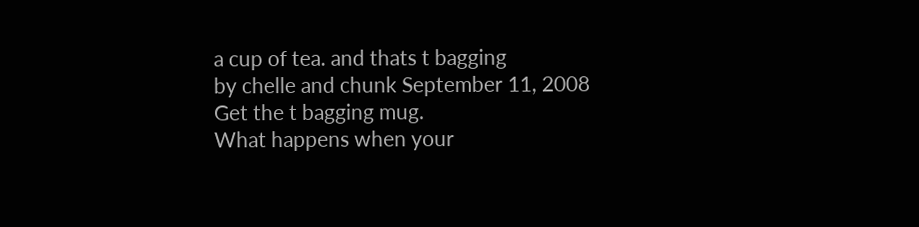a cup of tea. and thats t bagging
by chelle and chunk September 11, 2008
Get the t bagging mug.
What happens when your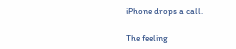iPhone drops a call.

The feeling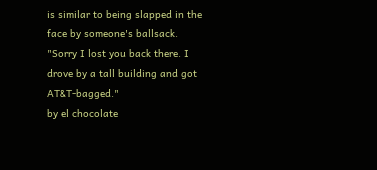is similar to being slapped in the face by someone's ballsack.
"Sorry I lost you back there. I drove by a tall building and got AT&T-bagged."
by el chocolate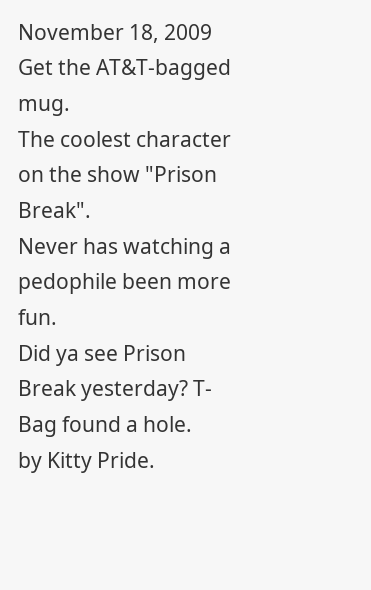November 18, 2009
Get the AT&T-bagged mug.
The coolest character on the show "Prison Break".
Never has watching a pedophile been more fun.
Did ya see Prison Break yesterday? T-Bag found a hole.
by Kitty Pride.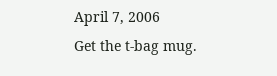April 7, 2006
Get the t-bag mug.